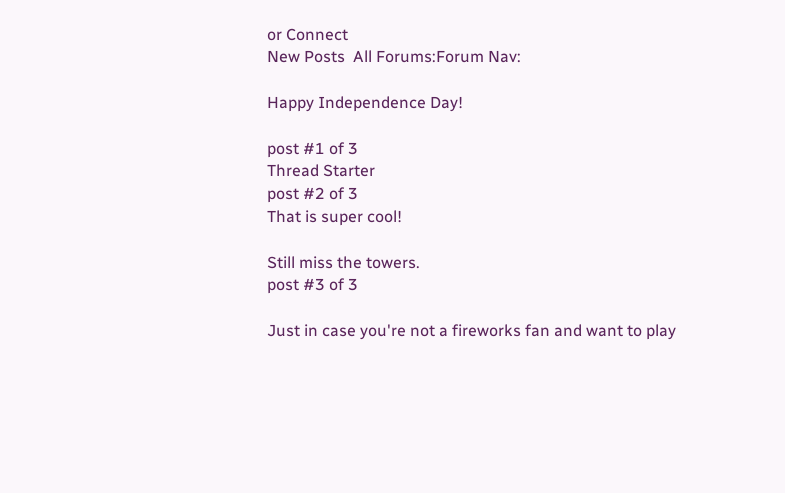or Connect
New Posts  All Forums:Forum Nav:

Happy Independence Day!

post #1 of 3
Thread Starter
post #2 of 3
That is super cool!

Still miss the towers.
post #3 of 3

Just in case you're not a fireworks fan and want to play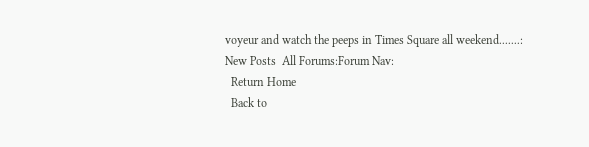voyeur and watch the peeps in Times Square all weekend.......:
New Posts  All Forums:Forum Nav:
  Return Home
  Back to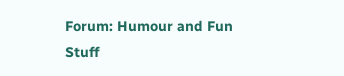Forum: Humour and Fun Stuff